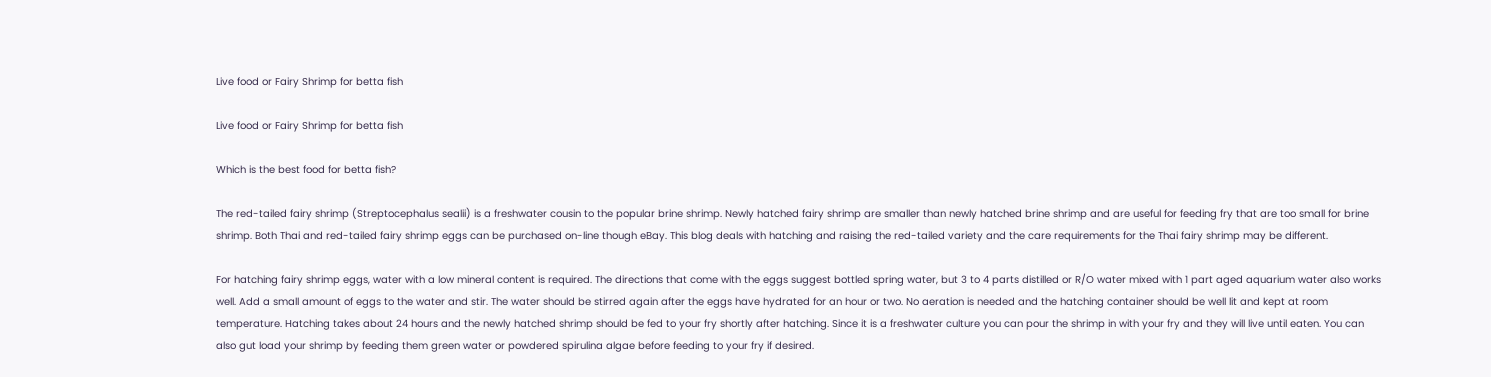Live food or Fairy Shrimp for betta fish

Live food or Fairy Shrimp for betta fish

Which is the best food for betta fish?

The red-tailed fairy shrimp (Streptocephalus sealii) is a freshwater cousin to the popular brine shrimp. Newly hatched fairy shrimp are smaller than newly hatched brine shrimp and are useful for feeding fry that are too small for brine shrimp. Both Thai and red-tailed fairy shrimp eggs can be purchased on-line though eBay. This blog deals with hatching and raising the red-tailed variety and the care requirements for the Thai fairy shrimp may be different.

For hatching fairy shrimp eggs, water with a low mineral content is required. The directions that come with the eggs suggest bottled spring water, but 3 to 4 parts distilled or R/O water mixed with 1 part aged aquarium water also works well. Add a small amount of eggs to the water and stir. The water should be stirred again after the eggs have hydrated for an hour or two. No aeration is needed and the hatching container should be well lit and kept at room temperature. Hatching takes about 24 hours and the newly hatched shrimp should be fed to your fry shortly after hatching. Since it is a freshwater culture you can pour the shrimp in with your fry and they will live until eaten. You can also gut load your shrimp by feeding them green water or powdered spirulina algae before feeding to your fry if desired.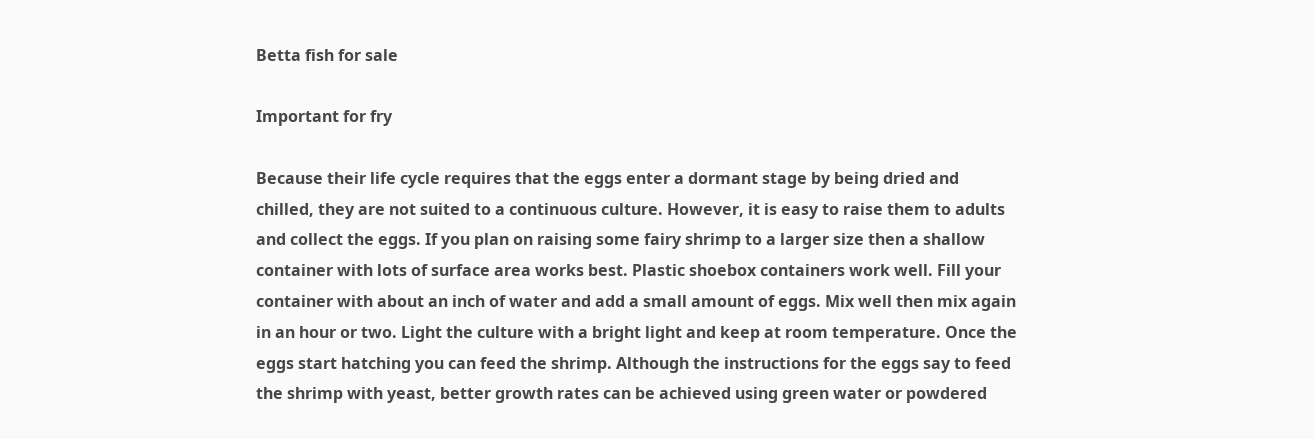Betta fish for sale

Important for fry

Because their life cycle requires that the eggs enter a dormant stage by being dried and chilled, they are not suited to a continuous culture. However, it is easy to raise them to adults and collect the eggs. If you plan on raising some fairy shrimp to a larger size then a shallow container with lots of surface area works best. Plastic shoebox containers work well. Fill your container with about an inch of water and add a small amount of eggs. Mix well then mix again in an hour or two. Light the culture with a bright light and keep at room temperature. Once the eggs start hatching you can feed the shrimp. Although the instructions for the eggs say to feed the shrimp with yeast, better growth rates can be achieved using green water or powdered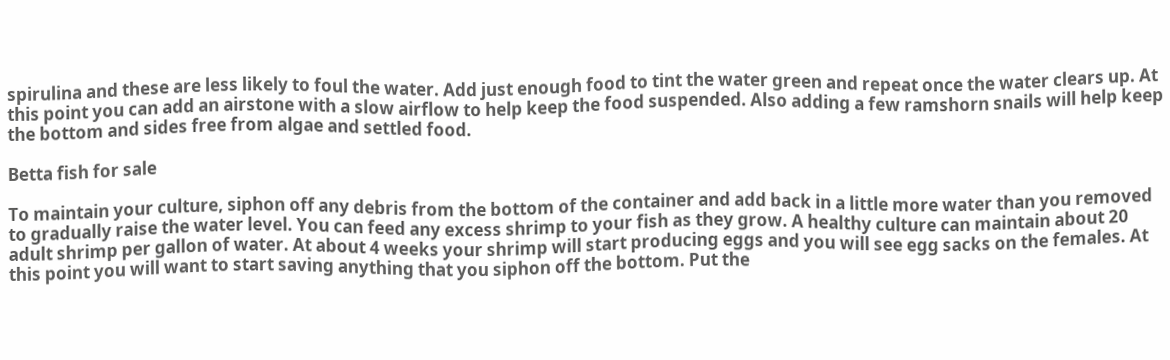spirulina and these are less likely to foul the water. Add just enough food to tint the water green and repeat once the water clears up. At this point you can add an airstone with a slow airflow to help keep the food suspended. Also adding a few ramshorn snails will help keep the bottom and sides free from algae and settled food.

Betta fish for sale

To maintain your culture, siphon off any debris from the bottom of the container and add back in a little more water than you removed to gradually raise the water level. You can feed any excess shrimp to your fish as they grow. A healthy culture can maintain about 20 adult shrimp per gallon of water. At about 4 weeks your shrimp will start producing eggs and you will see egg sacks on the females. At this point you will want to start saving anything that you siphon off the bottom. Put the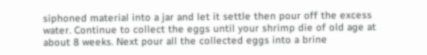siphoned material into a jar and let it settle then pour off the excess water. Continue to collect the eggs until your shrimp die of old age at about 8 weeks. Next pour all the collected eggs into a brine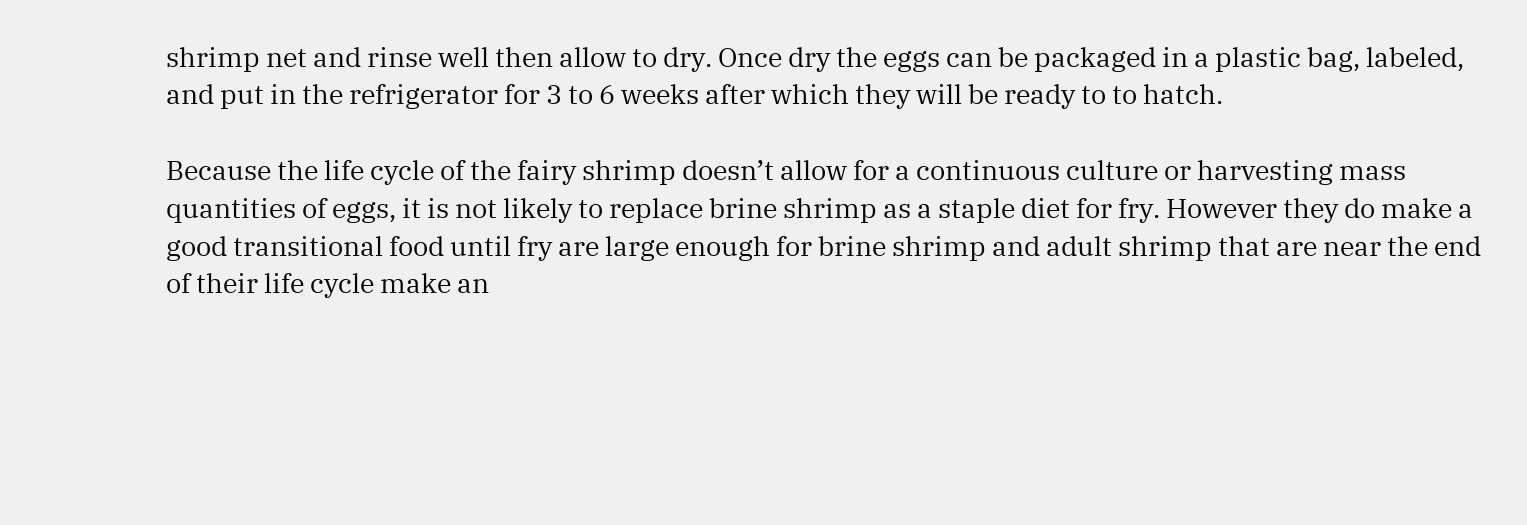shrimp net and rinse well then allow to dry. Once dry the eggs can be packaged in a plastic bag, labeled, and put in the refrigerator for 3 to 6 weeks after which they will be ready to to hatch.

Because the life cycle of the fairy shrimp doesn’t allow for a continuous culture or harvesting mass quantities of eggs, it is not likely to replace brine shrimp as a staple diet for fry. However they do make a good transitional food until fry are large enough for brine shrimp and adult shrimp that are near the end of their life cycle make an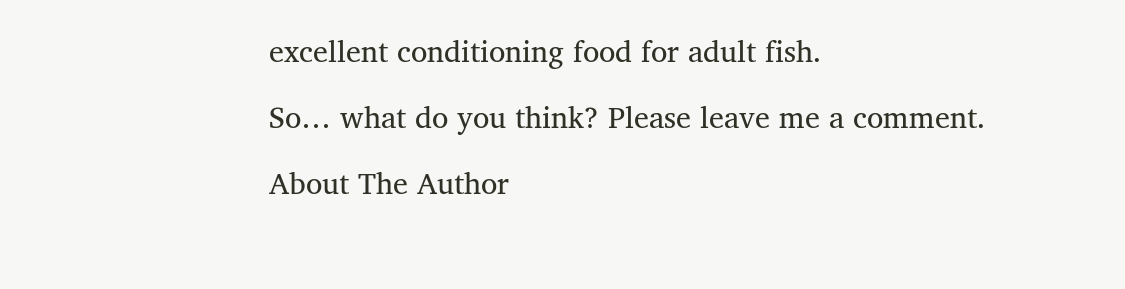excellent conditioning food for adult fish.

So… what do you think? Please leave me a comment.

About The Author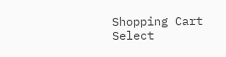Shopping Cart
Select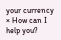your currency
× How can I help you?